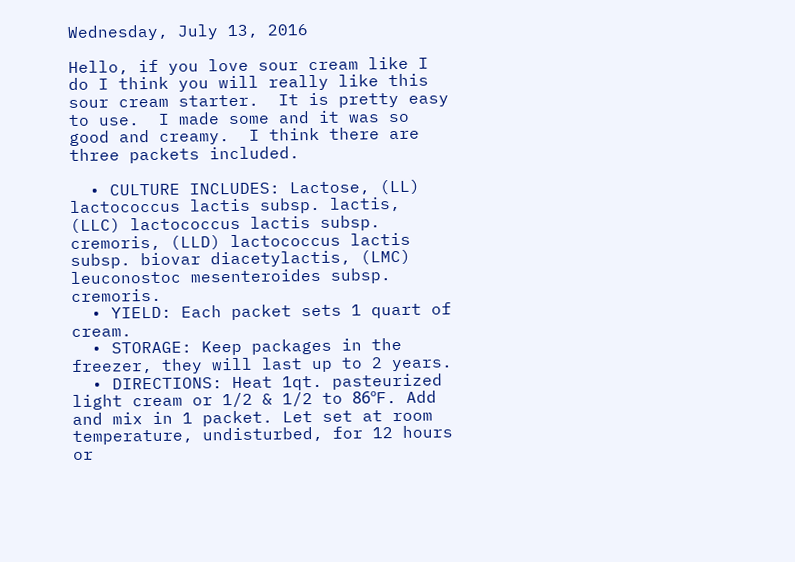Wednesday, July 13, 2016

Hello, if you love sour cream like I do I think you will really like this sour cream starter.  It is pretty easy to use.  I made some and it was so good and creamy.  I think there are three packets included.

  • CULTURE INCLUDES: Lactose, (LL) lactococcus lactis subsp. lactis, (LLC) lactococcus lactis subsp. cremoris, (LLD) lactococcus lactis subsp. biovar diacetylactis, (LMC) leuconostoc mesenteroides subsp. cremoris.
  • YIELD: Each packet sets 1 quart of cream.
  • STORAGE: Keep packages in the freezer, they will last up to 2 years.
  • DIRECTIONS: Heat 1qt. pasteurized light cream or 1/2 & 1/2 to 86ºF. Add and mix in 1 packet. Let set at room temperature, undisturbed, for 12 hours or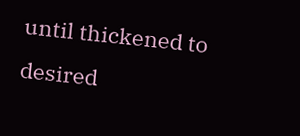until thickened to desired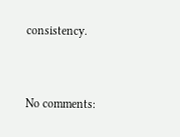consistency.


No comments: